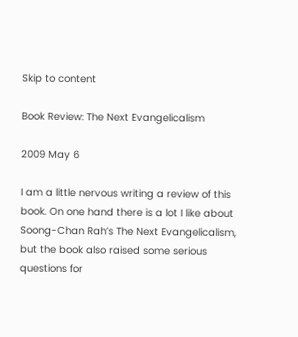Skip to content

Book Review: The Next Evangelicalism

2009 May 6

I am a little nervous writing a review of this book. On one hand there is a lot I like about Soong-Chan Rah’s The Next Evangelicalism, but the book also raised some serious questions for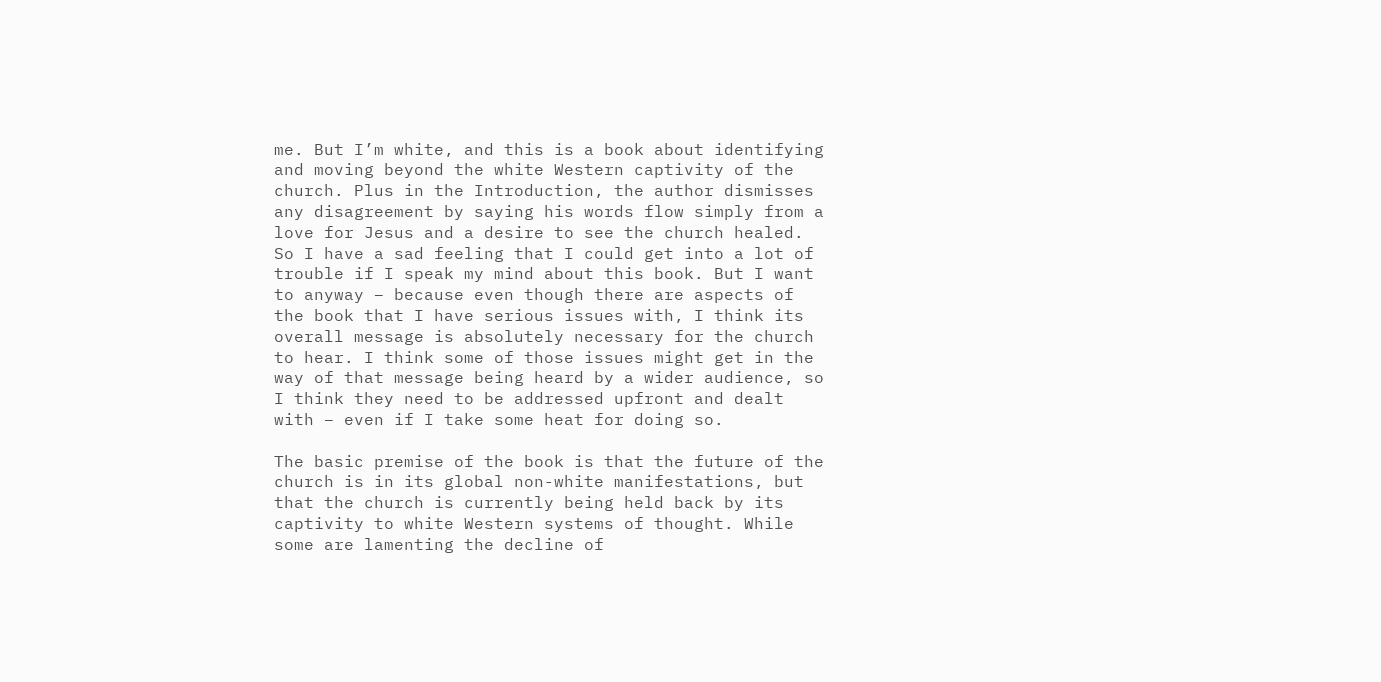me. But I’m white, and this is a book about identifying and moving beyond the white Western captivity of the church. Plus in the Introduction, the author dismisses any disagreement by saying his words flow simply from a love for Jesus and a desire to see the church healed. So I have a sad feeling that I could get into a lot of trouble if I speak my mind about this book. But I want to anyway – because even though there are aspects of the book that I have serious issues with, I think its overall message is absolutely necessary for the church to hear. I think some of those issues might get in the way of that message being heard by a wider audience, so I think they need to be addressed upfront and dealt with – even if I take some heat for doing so.

The basic premise of the book is that the future of the church is in its global non-white manifestations, but that the church is currently being held back by its captivity to white Western systems of thought. While some are lamenting the decline of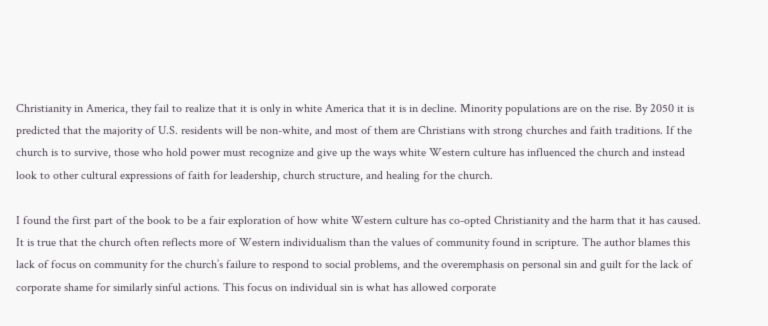Christianity in America, they fail to realize that it is only in white America that it is in decline. Minority populations are on the rise. By 2050 it is predicted that the majority of U.S. residents will be non-white, and most of them are Christians with strong churches and faith traditions. If the church is to survive, those who hold power must recognize and give up the ways white Western culture has influenced the church and instead look to other cultural expressions of faith for leadership, church structure, and healing for the church.

I found the first part of the book to be a fair exploration of how white Western culture has co-opted Christianity and the harm that it has caused. It is true that the church often reflects more of Western individualism than the values of community found in scripture. The author blames this lack of focus on community for the church’s failure to respond to social problems, and the overemphasis on personal sin and guilt for the lack of corporate shame for similarly sinful actions. This focus on individual sin is what has allowed corporate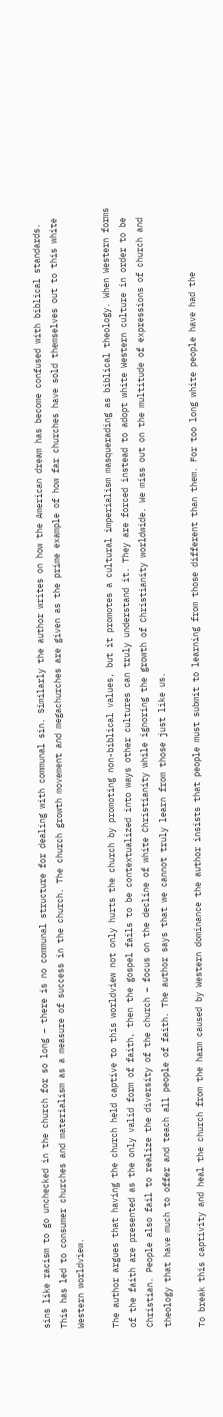sins like racism to go unchecked in the church for so long – there is no communal structure for dealing with communal sin. Similarly the author writes on how the American dream has become confused with biblical standards. This has led to consumer churches and materialism as a measure of success in the church. The church growth movement and megachurches are given as the prime example of how far churches have sold themselves out to this white Western worldview.

The author argues that having the church held captive to this worldview not only hurts the church by promoting non-biblical values, but it promotes a cultural imperialism masquerading as biblical theology. When Western forms of the faith are presented as the only valid form of faith, then the gospel fails to be contextualized into ways other cultures can truly understand it. They are forced instead to adopt white Western culture in order to be Christian. People also fail to realize the diversity of the church – focus on the decline of white Christianity while ignoring the growth of Christianity worldwide. We miss out on the multitude of expressions of church and theology that have much to offer and teach all people of faith. The author says that we cannot truly learn from those just like us.

To break this captivity and heal the church from the harm caused by Western dominance the author insists that people must submit to learning from those different than them. For too long white people have had the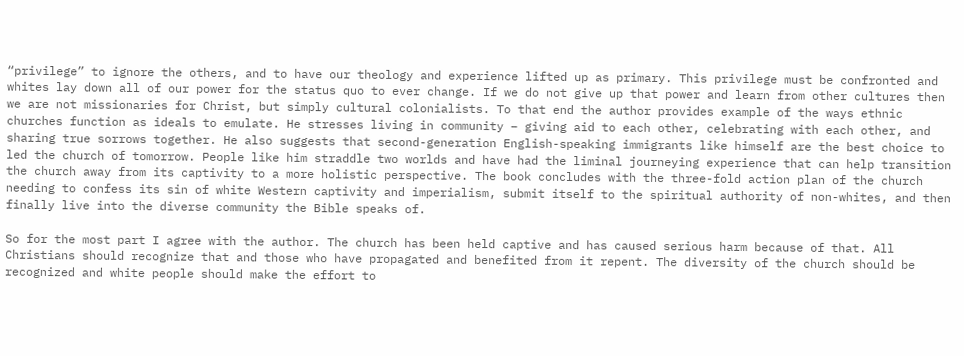“privilege” to ignore the others, and to have our theology and experience lifted up as primary. This privilege must be confronted and whites lay down all of our power for the status quo to ever change. If we do not give up that power and learn from other cultures then we are not missionaries for Christ, but simply cultural colonialists. To that end the author provides example of the ways ethnic churches function as ideals to emulate. He stresses living in community – giving aid to each other, celebrating with each other, and sharing true sorrows together. He also suggests that second-generation English-speaking immigrants like himself are the best choice to led the church of tomorrow. People like him straddle two worlds and have had the liminal journeying experience that can help transition the church away from its captivity to a more holistic perspective. The book concludes with the three-fold action plan of the church needing to confess its sin of white Western captivity and imperialism, submit itself to the spiritual authority of non-whites, and then finally live into the diverse community the Bible speaks of.

So for the most part I agree with the author. The church has been held captive and has caused serious harm because of that. All Christians should recognize that and those who have propagated and benefited from it repent. The diversity of the church should be recognized and white people should make the effort to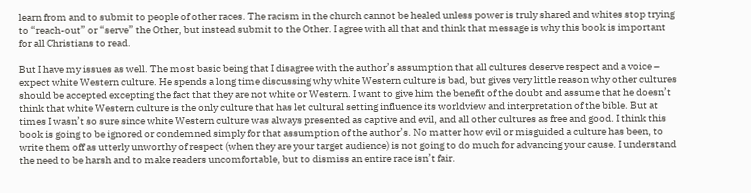learn from and to submit to people of other races. The racism in the church cannot be healed unless power is truly shared and whites stop trying to “reach-out” or “serve” the Other, but instead submit to the Other. I agree with all that and think that message is why this book is important for all Christians to read.

But I have my issues as well. The most basic being that I disagree with the author’s assumption that all cultures deserve respect and a voice – expect white Western culture. He spends a long time discussing why white Western culture is bad, but gives very little reason why other cultures should be accepted excepting the fact that they are not white or Western. I want to give him the benefit of the doubt and assume that he doesn’t think that white Western culture is the only culture that has let cultural setting influence its worldview and interpretation of the bible. But at times I wasn’t so sure since white Western culture was always presented as captive and evil, and all other cultures as free and good. I think this book is going to be ignored or condemned simply for that assumption of the author’s. No matter how evil or misguided a culture has been, to write them off as utterly unworthy of respect (when they are your target audience) is not going to do much for advancing your cause. I understand the need to be harsh and to make readers uncomfortable, but to dismiss an entire race isn’t fair.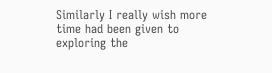Similarly I really wish more time had been given to exploring the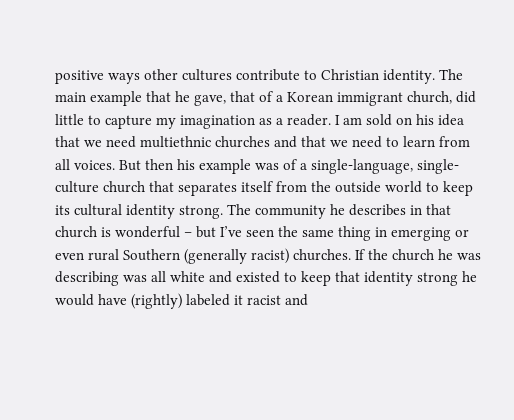positive ways other cultures contribute to Christian identity. The main example that he gave, that of a Korean immigrant church, did little to capture my imagination as a reader. I am sold on his idea that we need multiethnic churches and that we need to learn from all voices. But then his example was of a single-language, single-culture church that separates itself from the outside world to keep its cultural identity strong. The community he describes in that church is wonderful – but I’ve seen the same thing in emerging or even rural Southern (generally racist) churches. If the church he was describing was all white and existed to keep that identity strong he would have (rightly) labeled it racist and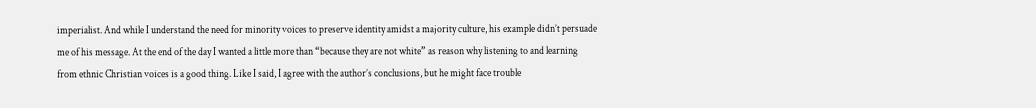imperialist. And while I understand the need for minority voices to preserve identity amidst a majority culture, his example didn’t persuade me of his message. At the end of the day I wanted a little more than “because they are not white” as reason why listening to and learning from ethnic Christian voices is a good thing. Like I said, I agree with the author’s conclusions, but he might face trouble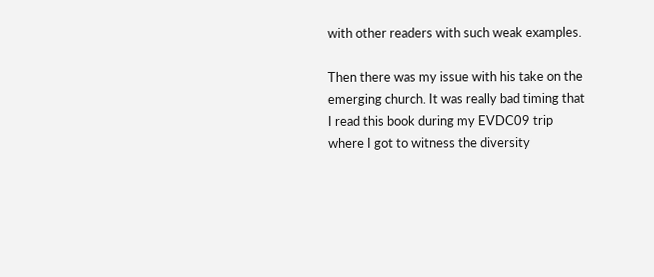with other readers with such weak examples.

Then there was my issue with his take on the emerging church. It was really bad timing that I read this book during my EVDC09 trip where I got to witness the diversity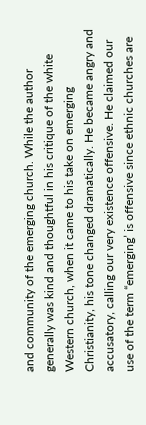and community of the emerging church. While the author generally was kind and thoughtful in his critique of the white Western church, when it came to his take on emerging Christianity, his tone changed dramatically. He became angry and accusatory, calling our very existence offensive. He claimed our use of the term “emerging’ is offensive since ethnic churches are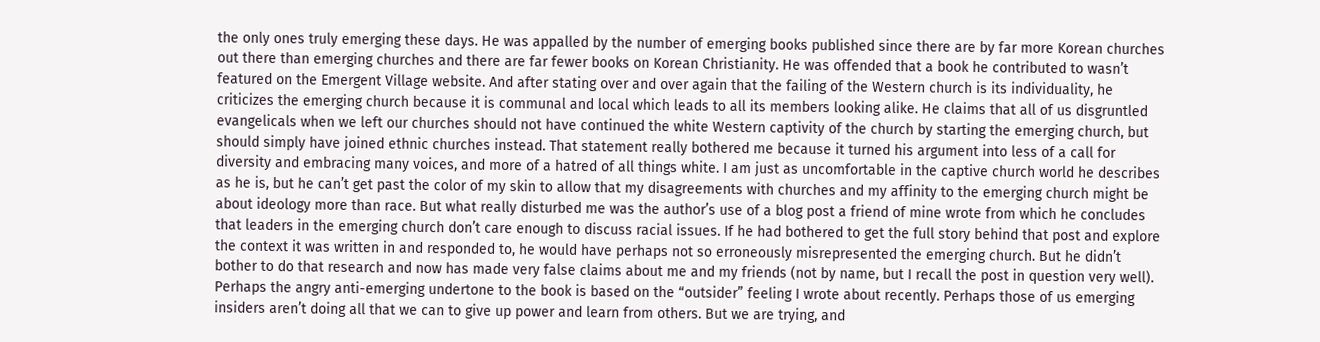the only ones truly emerging these days. He was appalled by the number of emerging books published since there are by far more Korean churches out there than emerging churches and there are far fewer books on Korean Christianity. He was offended that a book he contributed to wasn’t featured on the Emergent Village website. And after stating over and over again that the failing of the Western church is its individuality, he criticizes the emerging church because it is communal and local which leads to all its members looking alike. He claims that all of us disgruntled evangelicals when we left our churches should not have continued the white Western captivity of the church by starting the emerging church, but should simply have joined ethnic churches instead. That statement really bothered me because it turned his argument into less of a call for diversity and embracing many voices, and more of a hatred of all things white. I am just as uncomfortable in the captive church world he describes as he is, but he can’t get past the color of my skin to allow that my disagreements with churches and my affinity to the emerging church might be about ideology more than race. But what really disturbed me was the author’s use of a blog post a friend of mine wrote from which he concludes that leaders in the emerging church don’t care enough to discuss racial issues. If he had bothered to get the full story behind that post and explore the context it was written in and responded to, he would have perhaps not so erroneously misrepresented the emerging church. But he didn’t bother to do that research and now has made very false claims about me and my friends (not by name, but I recall the post in question very well). Perhaps the angry anti-emerging undertone to the book is based on the “outsider” feeling I wrote about recently. Perhaps those of us emerging insiders aren’t doing all that we can to give up power and learn from others. But we are trying, and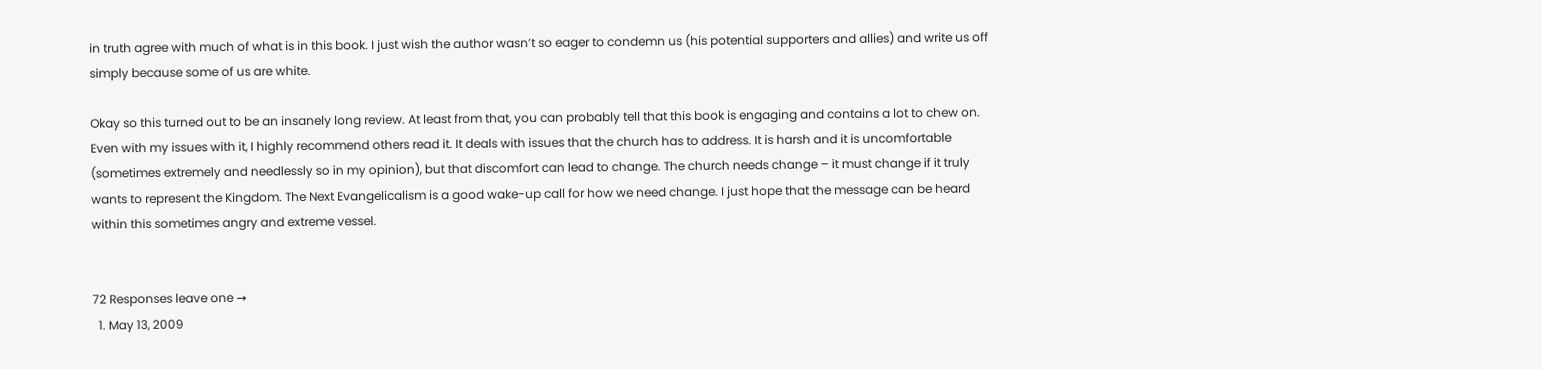in truth agree with much of what is in this book. I just wish the author wasn’t so eager to condemn us (his potential supporters and allies) and write us off simply because some of us are white.

Okay so this turned out to be an insanely long review. At least from that, you can probably tell that this book is engaging and contains a lot to chew on. Even with my issues with it, I highly recommend others read it. It deals with issues that the church has to address. It is harsh and it is uncomfortable (sometimes extremely and needlessly so in my opinion), but that discomfort can lead to change. The church needs change – it must change if it truly wants to represent the Kingdom. The Next Evangelicalism is a good wake-up call for how we need change. I just hope that the message can be heard within this sometimes angry and extreme vessel.


72 Responses leave one →
  1. May 13, 2009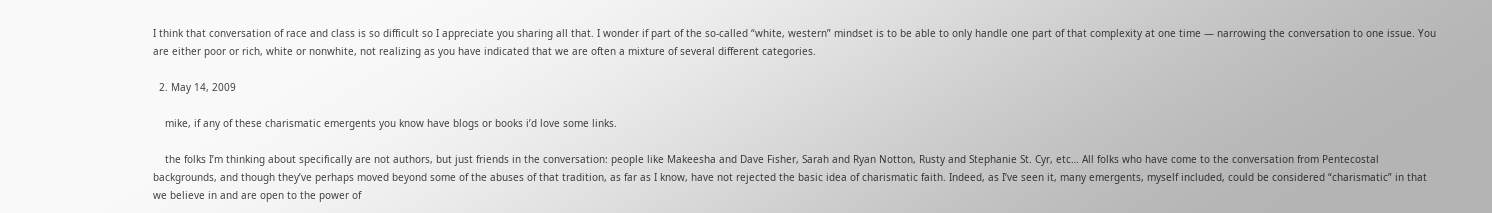I think that conversation of race and class is so difficult so I appreciate you sharing all that. I wonder if part of the so-called “white, western” mindset is to be able to only handle one part of that complexity at one time — narrowing the conversation to one issue. You are either poor or rich, white or nonwhite, not realizing as you have indicated that we are often a mixture of several different categories.

  2. May 14, 2009

    mike, if any of these charismatic emergents you know have blogs or books i’d love some links.

    the folks I’m thinking about specifically are not authors, but just friends in the conversation: people like Makeesha and Dave Fisher, Sarah and Ryan Notton, Rusty and Stephanie St. Cyr, etc… All folks who have come to the conversation from Pentecostal backgrounds, and though they’ve perhaps moved beyond some of the abuses of that tradition, as far as I know, have not rejected the basic idea of charismatic faith. Indeed, as I’ve seen it, many emergents, myself included, could be considered “charismatic” in that we believe in and are open to the power of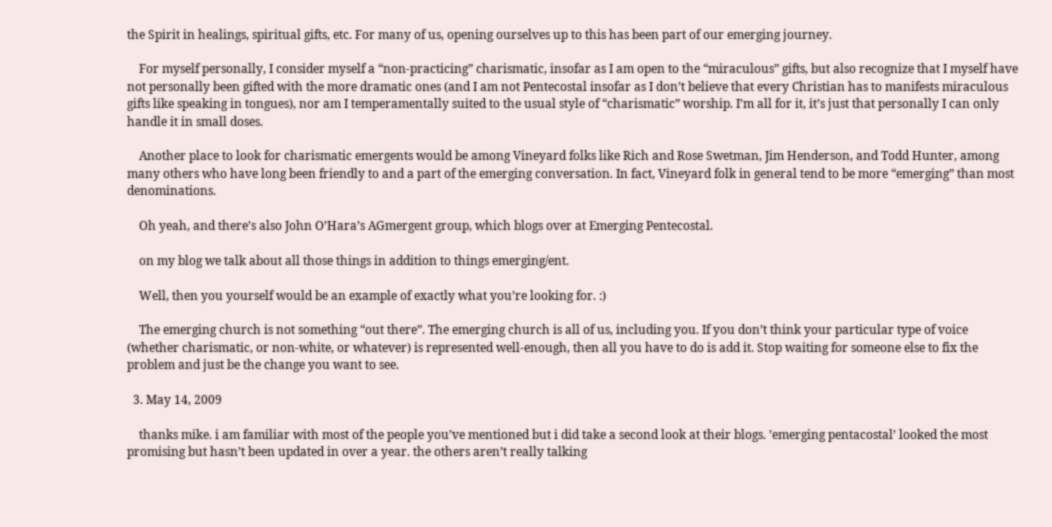the Spirit in healings, spiritual gifts, etc. For many of us, opening ourselves up to this has been part of our emerging journey.

    For myself personally, I consider myself a “non-practicing” charismatic, insofar as I am open to the “miraculous” gifts, but also recognize that I myself have not personally been gifted with the more dramatic ones (and I am not Pentecostal insofar as I don’t believe that every Christian has to manifests miraculous gifts like speaking in tongues), nor am I temperamentally suited to the usual style of “charismatic” worship. I’m all for it, it’s just that personally I can only handle it in small doses.

    Another place to look for charismatic emergents would be among Vineyard folks like Rich and Rose Swetman, Jim Henderson, and Todd Hunter, among many others who have long been friendly to and a part of the emerging conversation. In fact, Vineyard folk in general tend to be more “emerging” than most denominations.

    Oh yeah, and there’s also John O’Hara’s AGmergent group, which blogs over at Emerging Pentecostal.

    on my blog we talk about all those things in addition to things emerging/ent.

    Well, then you yourself would be an example of exactly what you’re looking for. :)

    The emerging church is not something “out there”. The emerging church is all of us, including you. If you don’t think your particular type of voice (whether charismatic, or non-white, or whatever) is represented well-enough, then all you have to do is add it. Stop waiting for someone else to fix the problem and just be the change you want to see.

  3. May 14, 2009

    thanks mike. i am familiar with most of the people you’ve mentioned but i did take a second look at their blogs. ’emerging pentacostal’ looked the most promising but hasn’t been updated in over a year. the others aren’t really talking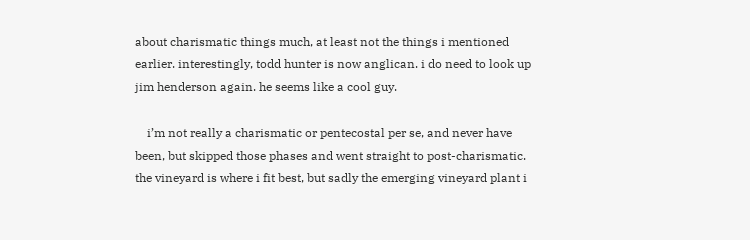about charismatic things much, at least not the things i mentioned earlier. interestingly, todd hunter is now anglican. i do need to look up jim henderson again. he seems like a cool guy.

    i’m not really a charismatic or pentecostal per se, and never have been, but skipped those phases and went straight to post-charismatic. the vineyard is where i fit best, but sadly the emerging vineyard plant i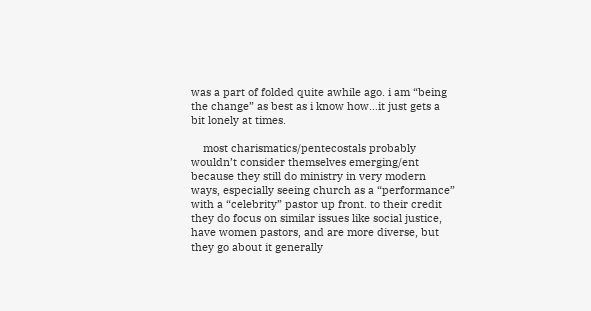was a part of folded quite awhile ago. i am “being the change” as best as i know how…it just gets a bit lonely at times.

    most charismatics/pentecostals probably wouldn’t consider themselves emerging/ent because they still do ministry in very modern ways, especially seeing church as a “performance” with a “celebrity” pastor up front. to their credit they do focus on similar issues like social justice, have women pastors, and are more diverse, but they go about it generally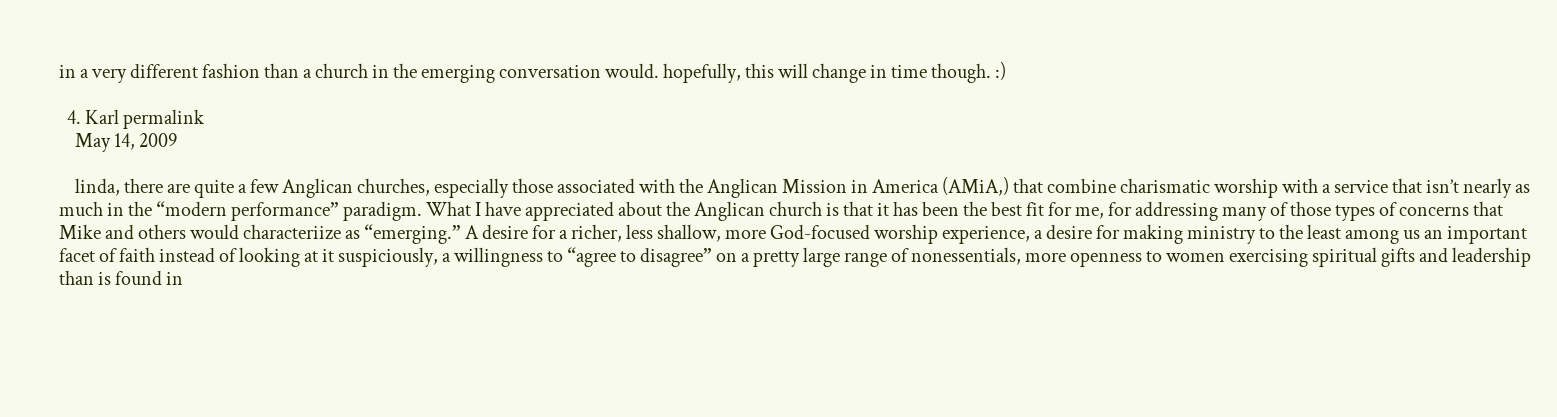in a very different fashion than a church in the emerging conversation would. hopefully, this will change in time though. :)

  4. Karl permalink
    May 14, 2009

    linda, there are quite a few Anglican churches, especially those associated with the Anglican Mission in America (AMiA,) that combine charismatic worship with a service that isn’t nearly as much in the “modern performance” paradigm. What I have appreciated about the Anglican church is that it has been the best fit for me, for addressing many of those types of concerns that Mike and others would characteriize as “emerging.” A desire for a richer, less shallow, more God-focused worship experience, a desire for making ministry to the least among us an important facet of faith instead of looking at it suspiciously, a willingness to “agree to disagree” on a pretty large range of nonessentials, more openness to women exercising spiritual gifts and leadership than is found in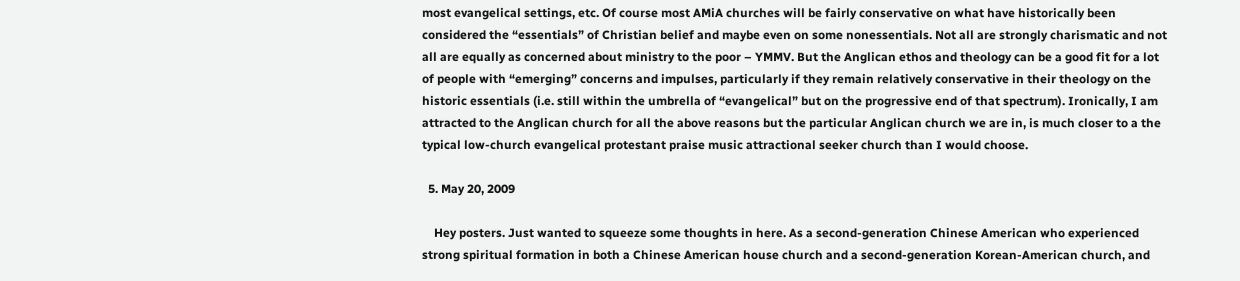most evangelical settings, etc. Of course most AMiA churches will be fairly conservative on what have historically been considered the “essentials” of Christian belief and maybe even on some nonessentials. Not all are strongly charismatic and not all are equally as concerned about ministry to the poor – YMMV. But the Anglican ethos and theology can be a good fit for a lot of people with “emerging” concerns and impulses, particularly if they remain relatively conservative in their theology on the historic essentials (i.e. still within the umbrella of “evangelical” but on the progressive end of that spectrum). Ironically, I am attracted to the Anglican church for all the above reasons but the particular Anglican church we are in, is much closer to a the typical low-church evangelical protestant praise music attractional seeker church than I would choose.

  5. May 20, 2009

    Hey posters. Just wanted to squeeze some thoughts in here. As a second-generation Chinese American who experienced strong spiritual formation in both a Chinese American house church and a second-generation Korean-American church, and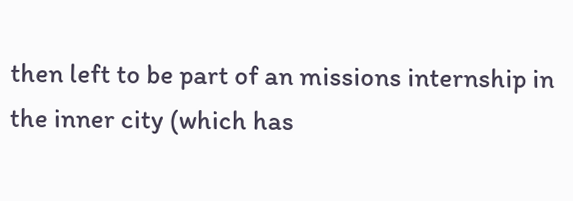then left to be part of an missions internship in the inner city (which has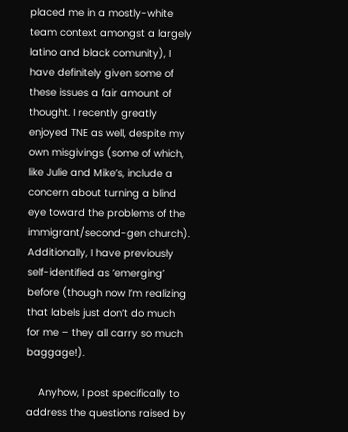placed me in a mostly-white team context amongst a largely latino and black comunity), I have definitely given some of these issues a fair amount of thought. I recently greatly enjoyed TNE as well, despite my own misgivings (some of which, like Julie and Mike’s, include a concern about turning a blind eye toward the problems of the immigrant/second-gen church). Additionally, I have previously self-identified as ’emerging’ before (though now I’m realizing that labels just don’t do much for me – they all carry so much baggage!).

    Anyhow, I post specifically to address the questions raised by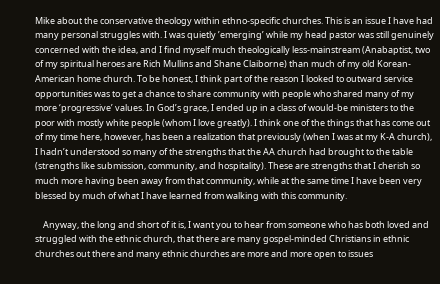Mike about the conservative theology within ethno-specific churches. This is an issue I have had many personal struggles with. I was quietly ’emerging’ while my head pastor was still genuinely concerned with the idea, and I find myself much theologically less-mainstream (Anabaptist, two of my spiritual heroes are Rich Mullins and Shane Claiborne) than much of my old Korean-American home church. To be honest, I think part of the reason I looked to outward service opportunities was to get a chance to share community with people who shared many of my more ‘progressive’ values. In God’s grace, I ended up in a class of would-be ministers to the poor with mostly white people (whom I love greatly). I think one of the things that has come out of my time here, however, has been a realization that previously (when I was at my K-A church), I hadn’t understood so many of the strengths that the AA church had brought to the table (strengths like submission, community, and hospitality). These are strengths that I cherish so much more having been away from that community, while at the same time I have been very blessed by much of what I have learned from walking with this community.

    Anyway, the long and short of it is, I want you to hear from someone who has both loved and struggled with the ethnic church, that there are many gospel-minded Christians in ethnic churches out there and many ethnic churches are more and more open to issues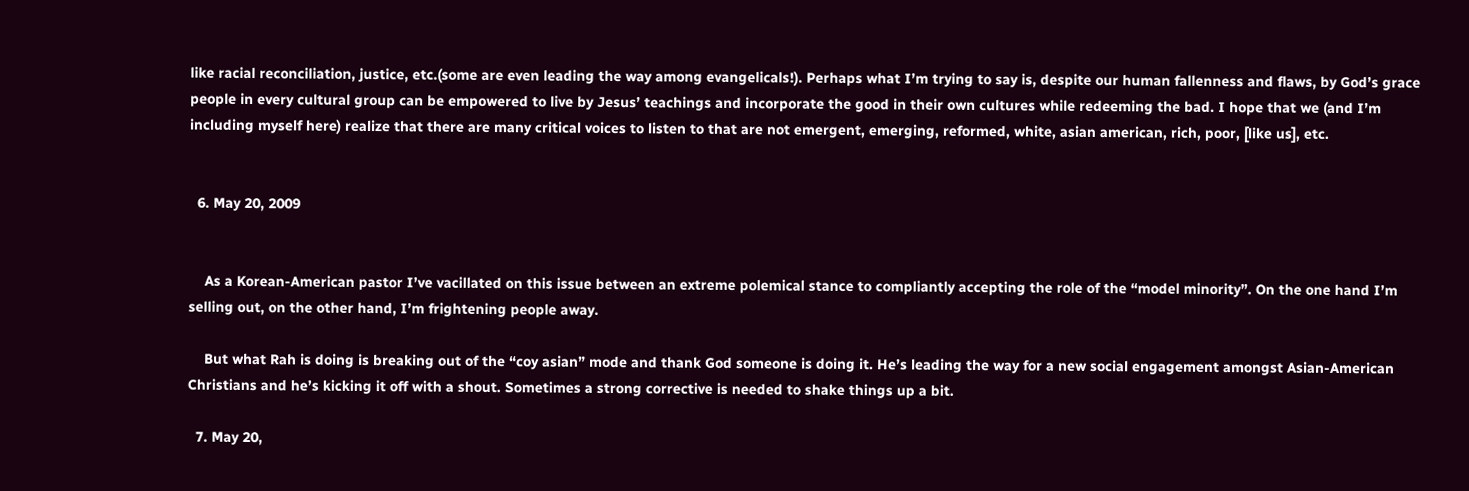like racial reconciliation, justice, etc.(some are even leading the way among evangelicals!). Perhaps what I’m trying to say is, despite our human fallenness and flaws, by God’s grace people in every cultural group can be empowered to live by Jesus’ teachings and incorporate the good in their own cultures while redeeming the bad. I hope that we (and I’m including myself here) realize that there are many critical voices to listen to that are not emergent, emerging, reformed, white, asian american, rich, poor, [like us], etc.


  6. May 20, 2009


    As a Korean-American pastor I’ve vacillated on this issue between an extreme polemical stance to compliantly accepting the role of the “model minority”. On the one hand I’m selling out, on the other hand, I’m frightening people away.

    But what Rah is doing is breaking out of the “coy asian” mode and thank God someone is doing it. He’s leading the way for a new social engagement amongst Asian-American Christians and he’s kicking it off with a shout. Sometimes a strong corrective is needed to shake things up a bit.

  7. May 20,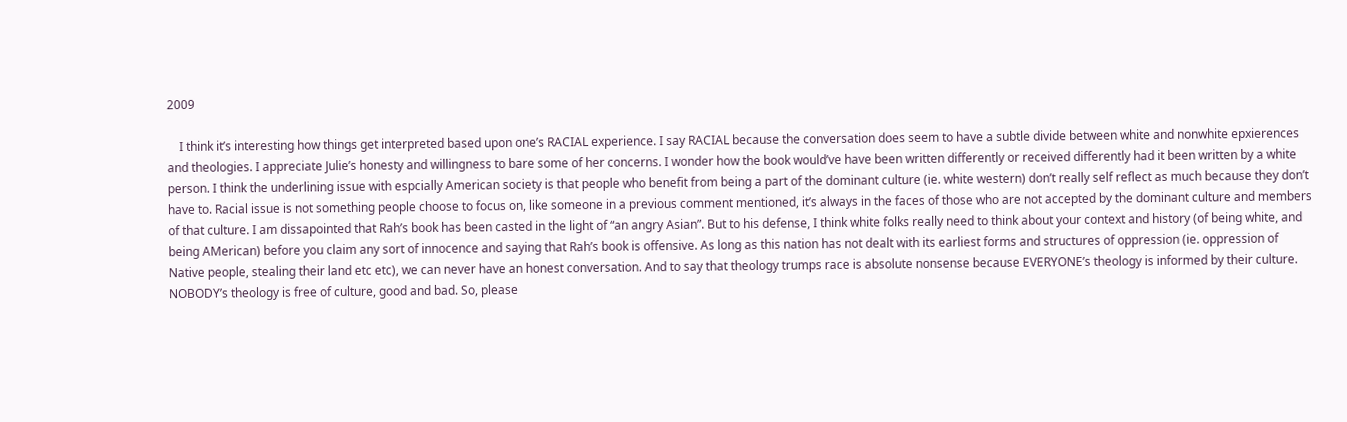2009

    I think it’s interesting how things get interpreted based upon one’s RACIAL experience. I say RACIAL because the conversation does seem to have a subtle divide between white and nonwhite epxierences and theologies. I appreciate Julie’s honesty and willingness to bare some of her concerns. I wonder how the book would’ve have been written differently or received differently had it been written by a white person. I think the underlining issue with espcially American society is that people who benefit from being a part of the dominant culture (ie. white western) don’t really self reflect as much because they don’t have to. Racial issue is not something people choose to focus on, like someone in a previous comment mentioned, it’s always in the faces of those who are not accepted by the dominant culture and members of that culture. I am dissapointed that Rah’s book has been casted in the light of “an angry Asian”. But to his defense, I think white folks really need to think about your context and history (of being white, and being AMerican) before you claim any sort of innocence and saying that Rah’s book is offensive. As long as this nation has not dealt with its earliest forms and structures of oppression (ie. oppression of Native people, stealing their land etc etc), we can never have an honest conversation. And to say that theology trumps race is absolute nonsense because EVERYONE’s theology is informed by their culture. NOBODY’s theology is free of culture, good and bad. So, please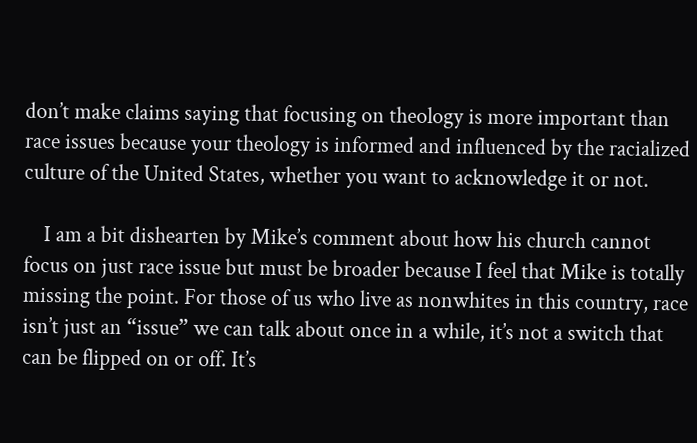don’t make claims saying that focusing on theology is more important than race issues because your theology is informed and influenced by the racialized culture of the United States, whether you want to acknowledge it or not.

    I am a bit dishearten by Mike’s comment about how his church cannot focus on just race issue but must be broader because I feel that Mike is totally missing the point. For those of us who live as nonwhites in this country, race isn’t just an “issue” we can talk about once in a while, it’s not a switch that can be flipped on or off. It’s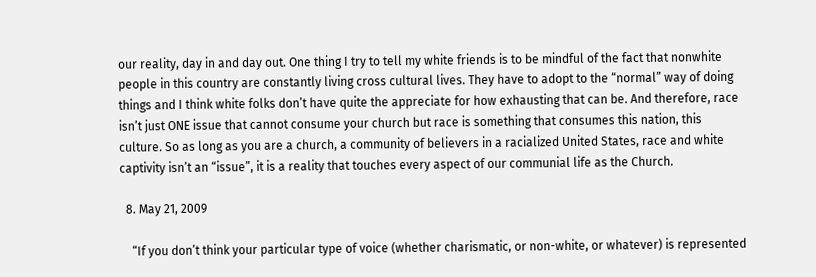our reality, day in and day out. One thing I try to tell my white friends is to be mindful of the fact that nonwhite people in this country are constantly living cross cultural lives. They have to adopt to the “normal” way of doing things and I think white folks don’t have quite the appreciate for how exhausting that can be. And therefore, race isn’t just ONE issue that cannot consume your church but race is something that consumes this nation, this culture. So as long as you are a church, a community of believers in a racialized United States, race and white captivity isn’t an “issue”, it is a reality that touches every aspect of our communial life as the Church.

  8. May 21, 2009

    “If you don’t think your particular type of voice (whether charismatic, or non-white, or whatever) is represented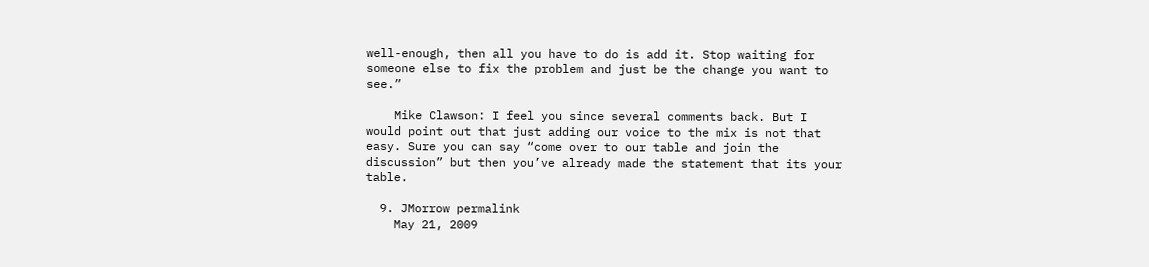well-enough, then all you have to do is add it. Stop waiting for someone else to fix the problem and just be the change you want to see.”

    Mike Clawson: I feel you since several comments back. But I would point out that just adding our voice to the mix is not that easy. Sure you can say “come over to our table and join the discussion” but then you’ve already made the statement that its your table.

  9. JMorrow permalink
    May 21, 2009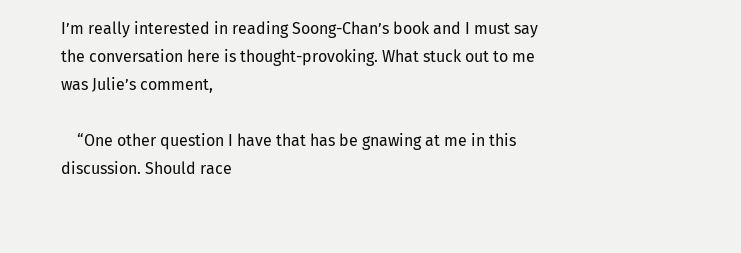I’m really interested in reading Soong-Chan’s book and I must say the conversation here is thought-provoking. What stuck out to me was Julie’s comment,

    “One other question I have that has be gnawing at me in this discussion. Should race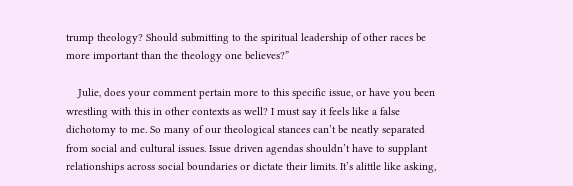trump theology? Should submitting to the spiritual leadership of other races be more important than the theology one believes?”

    Julie, does your comment pertain more to this specific issue, or have you been wrestling with this in other contexts as well? I must say it feels like a false dichotomy to me. So many of our theological stances can’t be neatly separated from social and cultural issues. Issue driven agendas shouldn’t have to supplant relationships across social boundaries or dictate their limits. It’s alittle like asking,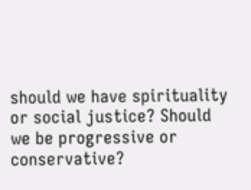should we have spirituality or social justice? Should we be progressive or conservative?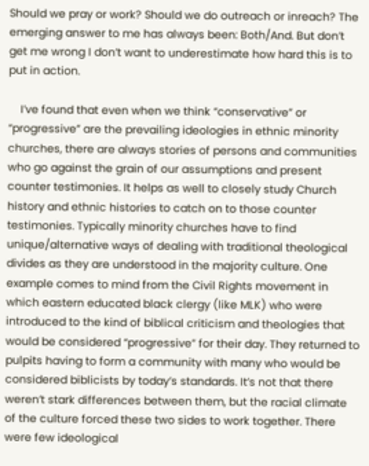Should we pray or work? Should we do outreach or inreach? The emerging answer to me has always been: Both/And. But don’t get me wrong I don’t want to underestimate how hard this is to put in action.

    I’ve found that even when we think “conservative” or “progressive” are the prevailing ideologies in ethnic minority churches, there are always stories of persons and communities who go against the grain of our assumptions and present counter testimonies. It helps as well to closely study Church history and ethnic histories to catch on to those counter testimonies. Typically minority churches have to find unique/alternative ways of dealing with traditional theological divides as they are understood in the majority culture. One example comes to mind from the Civil Rights movement in which eastern educated black clergy (like MLK) who were introduced to the kind of biblical criticism and theologies that would be considered “progressive” for their day. They returned to pulpits having to form a community with many who would be considered biblicists by today’s standards. It’s not that there weren’t stark differences between them, but the racial climate of the culture forced these two sides to work together. There were few ideological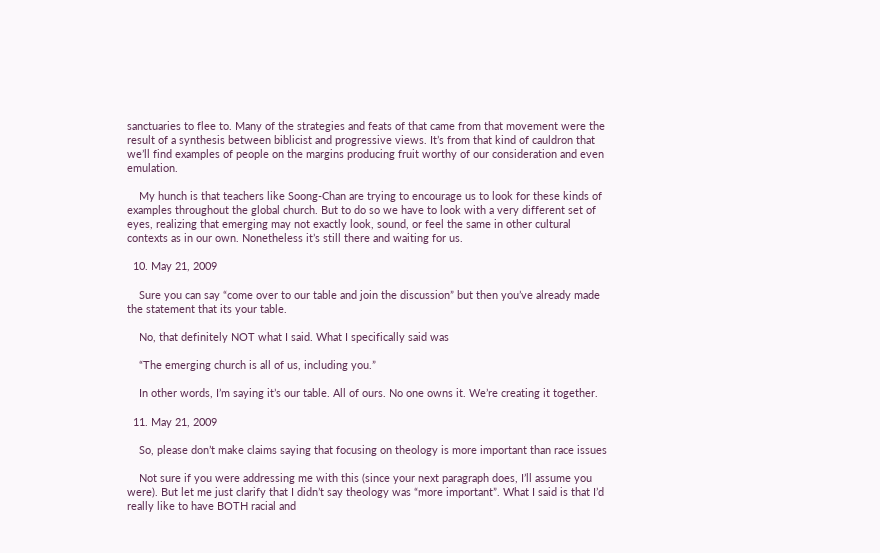sanctuaries to flee to. Many of the strategies and feats of that came from that movement were the result of a synthesis between biblicist and progressive views. It’s from that kind of cauldron that we’ll find examples of people on the margins producing fruit worthy of our consideration and even emulation.

    My hunch is that teachers like Soong-Chan are trying to encourage us to look for these kinds of examples throughout the global church. But to do so we have to look with a very different set of eyes, realizing that emerging may not exactly look, sound, or feel the same in other cultural contexts as in our own. Nonetheless it’s still there and waiting for us.

  10. May 21, 2009

    Sure you can say “come over to our table and join the discussion” but then you’ve already made the statement that its your table.

    No, that definitely NOT what I said. What I specifically said was

    “The emerging church is all of us, including you.”

    In other words, I’m saying it’s our table. All of ours. No one owns it. We’re creating it together.

  11. May 21, 2009

    So, please don’t make claims saying that focusing on theology is more important than race issues

    Not sure if you were addressing me with this (since your next paragraph does, I’ll assume you were). But let me just clarify that I didn’t say theology was “more important”. What I said is that I’d really like to have BOTH racial and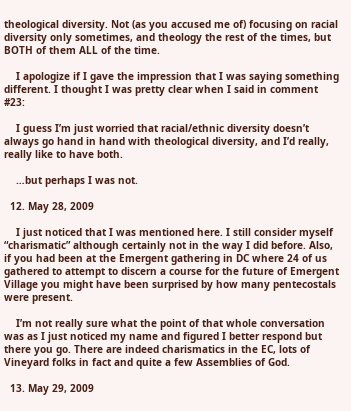theological diversity. Not (as you accused me of) focusing on racial diversity only sometimes, and theology the rest of the times, but BOTH of them ALL of the time.

    I apologize if I gave the impression that I was saying something different. I thought I was pretty clear when I said in comment #23:

    I guess I’m just worried that racial/ethnic diversity doesn’t always go hand in hand with theological diversity, and I’d really, really like to have both.

    …but perhaps I was not.

  12. May 28, 2009

    I just noticed that I was mentioned here. I still consider myself “charismatic” although certainly not in the way I did before. Also, if you had been at the Emergent gathering in DC where 24 of us gathered to attempt to discern a course for the future of Emergent Village you might have been surprised by how many pentecostals were present.

    I’m not really sure what the point of that whole conversation was as I just noticed my name and figured I better respond but there you go. There are indeed charismatics in the EC, lots of Vineyard folks in fact and quite a few Assemblies of God.

  13. May 29, 2009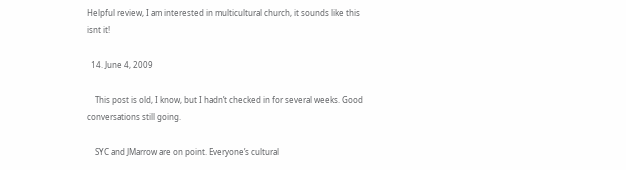Helpful review, I am interested in multicultural church, it sounds like this isnt it!

  14. June 4, 2009

    This post is old, I know, but I hadn’t checked in for several weeks. Good conversations still going.

    SYC and JMarrow are on point. Everyone’s cultural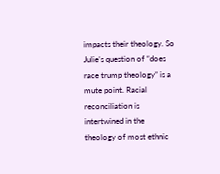impacts their theology. So Julie’s question of “does race trump theology” is a mute point. Racial reconciliation is intertwined in the theology of most ethnic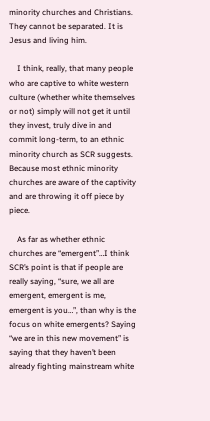minority churches and Christians. They cannot be separated. It is Jesus and living him.

    I think, really, that many people who are captive to white western culture (whether white themselves or not) simply will not get it until they invest, truly dive in and commit long-term, to an ethnic minority church as SCR suggests. Because most ethnic minority churches are aware of the captivity and are throwing it off piece by piece.

    As far as whether ethnic churches are “emergent”…I think SCR’s point is that if people are really saying, “sure, we all are emergent, emergent is me, emergent is you…”, than why is the focus on white emergents? Saying “we are in this new movement” is saying that they haven’t been already fighting mainstream white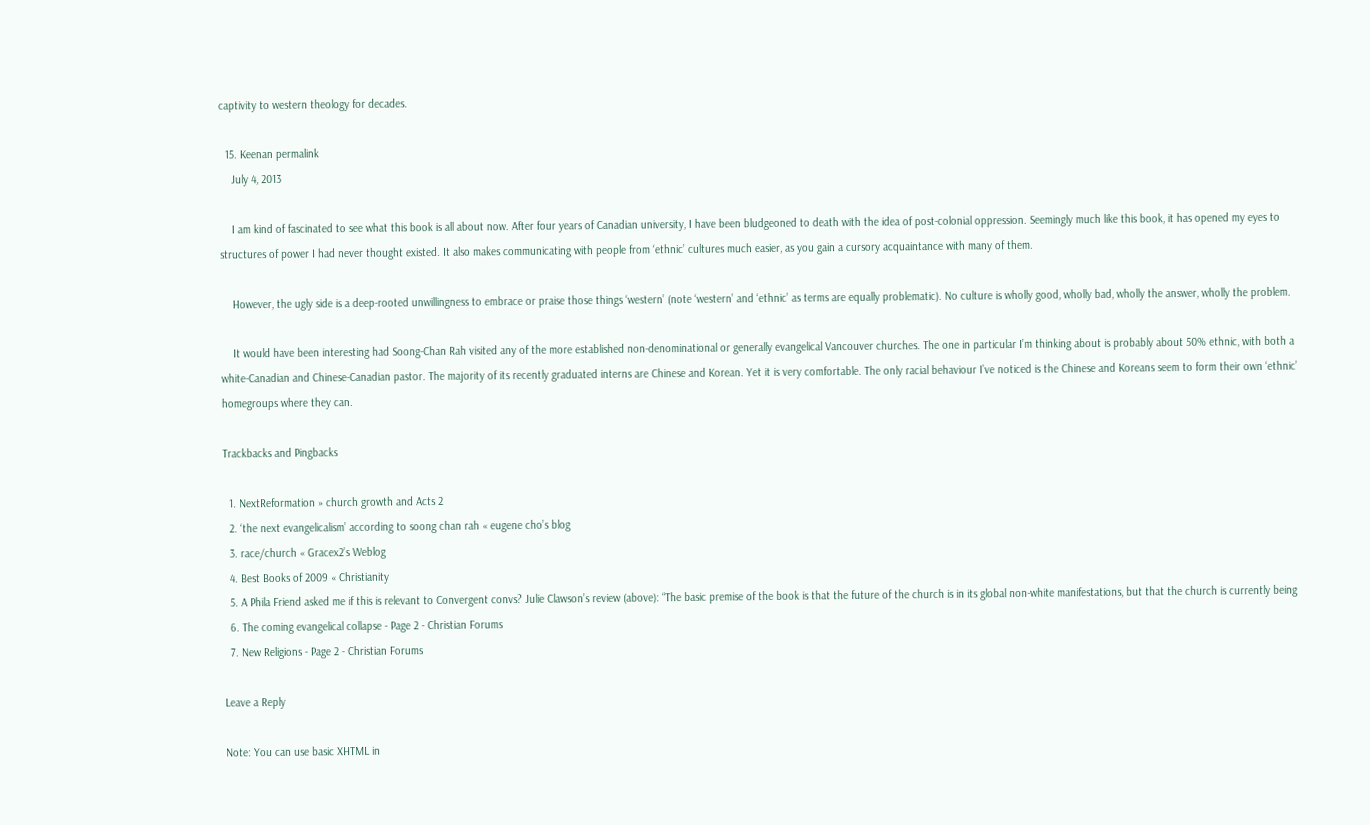captivity to western theology for decades.

  15. Keenan permalink
    July 4, 2013

    I am kind of fascinated to see what this book is all about now. After four years of Canadian university, I have been bludgeoned to death with the idea of post-colonial oppression. Seemingly much like this book, it has opened my eyes to structures of power I had never thought existed. It also makes communicating with people from ‘ethnic’ cultures much easier, as you gain a cursory acquaintance with many of them.

    However, the ugly side is a deep-rooted unwillingness to embrace or praise those things ‘western’ (note ‘western’ and ‘ethnic’ as terms are equally problematic). No culture is wholly good, wholly bad, wholly the answer, wholly the problem.

    It would have been interesting had Soong-Chan Rah visited any of the more established non-denominational or generally evangelical Vancouver churches. The one in particular I’m thinking about is probably about 50% ethnic, with both a white-Canadian and Chinese-Canadian pastor. The majority of its recently graduated interns are Chinese and Korean. Yet it is very comfortable. The only racial behaviour I’ve noticed is the Chinese and Koreans seem to form their own ‘ethnic’ homegroups where they can.

Trackbacks and Pingbacks

  1. NextReformation » church growth and Acts 2
  2. ‘the next evangelicalism’ according to soong chan rah « eugene cho’s blog
  3. race/church « Gracex2’s Weblog
  4. Best Books of 2009 « Christianity
  5. A Phila Friend asked me if this is relevant to Convergent convs? Julie Clawson’s review (above): “The basic premise of the book is that the future of the church is in its global non-white manifestations, but that the church is currently being
  6. The coming evangelical collapse - Page 2 - Christian Forums
  7. New Religions - Page 2 - Christian Forums

Leave a Reply

Note: You can use basic XHTML in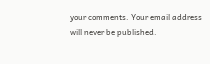your comments. Your email address will never be published.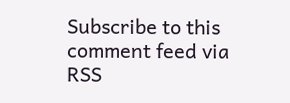Subscribe to this comment feed via RSS